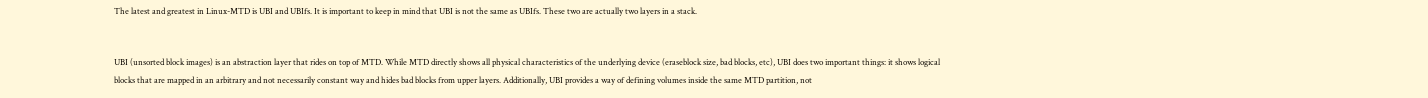The latest and greatest in Linux-MTD is UBI and UBIfs. It is important to keep in mind that UBI is not the same as UBIfs. These two are actually two layers in a stack.


UBI (unsorted block images) is an abstraction layer that rides on top of MTD. While MTD directly shows all physical characteristics of the underlying device (eraseblock size, bad blocks, etc), UBI does two important things: it shows logical blocks that are mapped in an arbitrary and not necessarily constant way and hides bad blocks from upper layers. Additionally, UBI provides a way of defining volumes inside the same MTD partition, not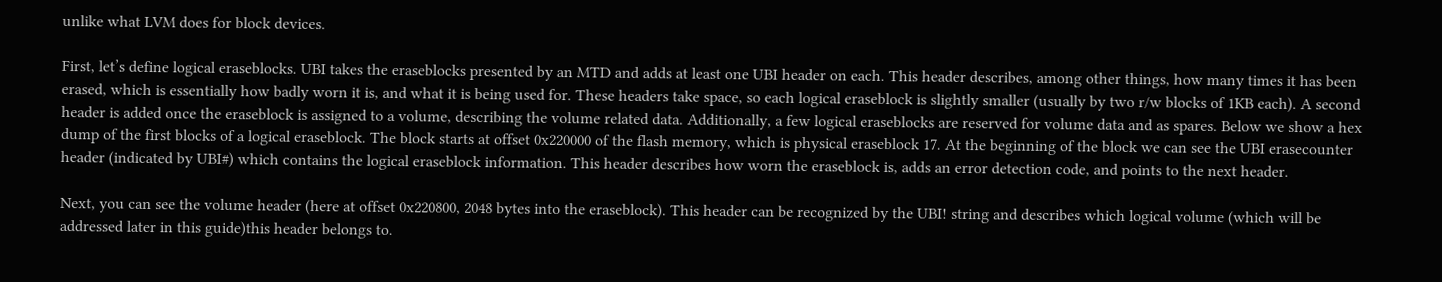unlike what LVM does for block devices.

First, let’s define logical eraseblocks. UBI takes the eraseblocks presented by an MTD and adds at least one UBI header on each. This header describes, among other things, how many times it has been erased, which is essentially how badly worn it is, and what it is being used for. These headers take space, so each logical eraseblock is slightly smaller (usually by two r/w blocks of 1KB each). A second header is added once the eraseblock is assigned to a volume, describing the volume related data. Additionally, a few logical eraseblocks are reserved for volume data and as spares. Below we show a hex dump of the first blocks of a logical eraseblock. The block starts at offset 0x220000 of the flash memory, which is physical eraseblock 17. At the beginning of the block we can see the UBI erasecounter header (indicated by UBI#) which contains the logical eraseblock information. This header describes how worn the eraseblock is, adds an error detection code, and points to the next header.

Next, you can see the volume header (here at offset 0x220800, 2048 bytes into the eraseblock). This header can be recognized by the UBI! string and describes which logical volume (which will be addressed later in this guide)this header belongs to.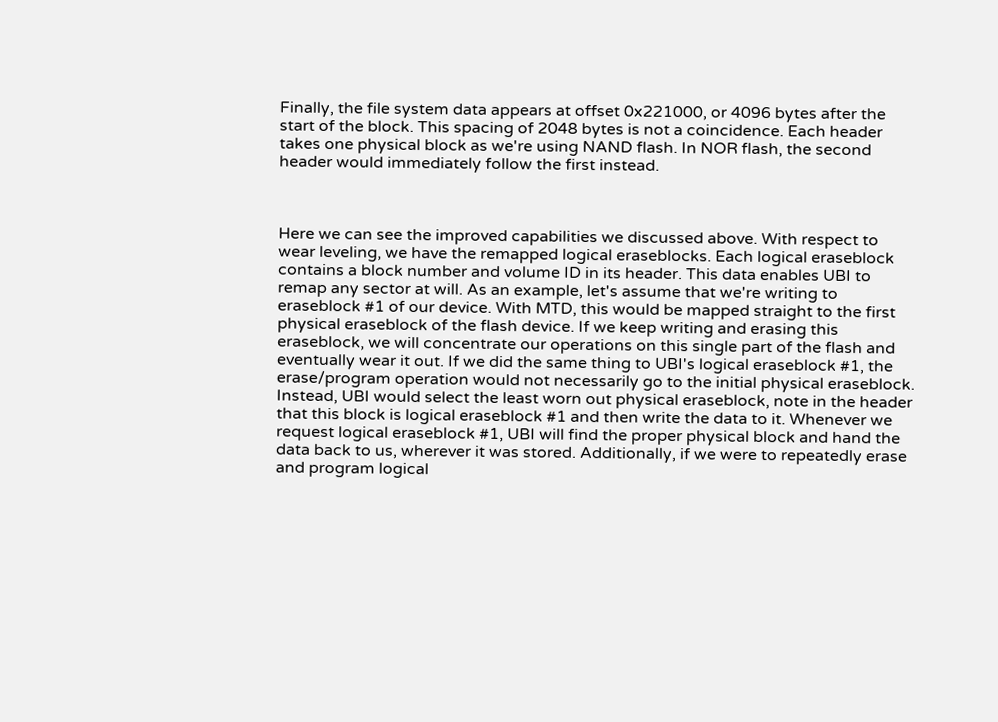Finally, the file system data appears at offset 0x221000, or 4096 bytes after the start of the block. This spacing of 2048 bytes is not a coincidence. Each header takes one physical block as we're using NAND flash. In NOR flash, the second header would immediately follow the first instead.



Here we can see the improved capabilities we discussed above. With respect to wear leveling, we have the remapped logical eraseblocks. Each logical eraseblock contains a block number and volume ID in its header. This data enables UBI to remap any sector at will. As an example, let's assume that we're writing to eraseblock #1 of our device. With MTD, this would be mapped straight to the first physical eraseblock of the flash device. If we keep writing and erasing this eraseblock, we will concentrate our operations on this single part of the flash and eventually wear it out. If we did the same thing to UBI's logical eraseblock #1, the erase/program operation would not necessarily go to the initial physical eraseblock. Instead, UBI would select the least worn out physical eraseblock, note in the header that this block is logical eraseblock #1 and then write the data to it. Whenever we request logical eraseblock #1, UBI will find the proper physical block and hand the data back to us, wherever it was stored. Additionally, if we were to repeatedly erase and program logical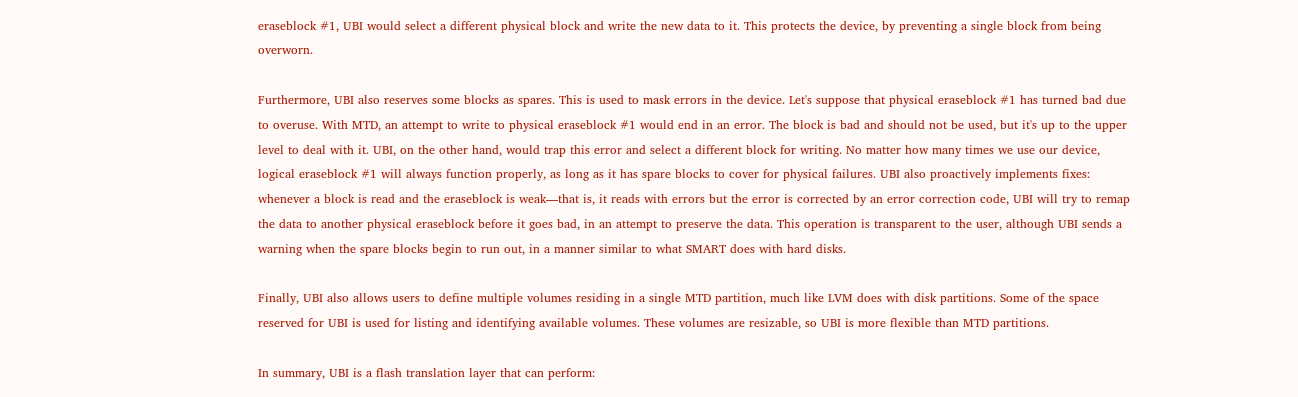eraseblock #1, UBI would select a different physical block and write the new data to it. This protects the device, by preventing a single block from being overworn.

Furthermore, UBI also reserves some blocks as spares. This is used to mask errors in the device. Let's suppose that physical eraseblock #1 has turned bad due to overuse. With MTD, an attempt to write to physical eraseblock #1 would end in an error. The block is bad and should not be used, but it's up to the upper level to deal with it. UBI, on the other hand, would trap this error and select a different block for writing. No matter how many times we use our device, logical eraseblock #1 will always function properly, as long as it has spare blocks to cover for physical failures. UBI also proactively implements fixes: whenever a block is read and the eraseblock is weak—that is, it reads with errors but the error is corrected by an error correction code, UBI will try to remap the data to another physical eraseblock before it goes bad, in an attempt to preserve the data. This operation is transparent to the user, although UBI sends a warning when the spare blocks begin to run out, in a manner similar to what SMART does with hard disks.

Finally, UBI also allows users to define multiple volumes residing in a single MTD partition, much like LVM does with disk partitions. Some of the space reserved for UBI is used for listing and identifying available volumes. These volumes are resizable, so UBI is more flexible than MTD partitions.

In summary, UBI is a flash translation layer that can perform: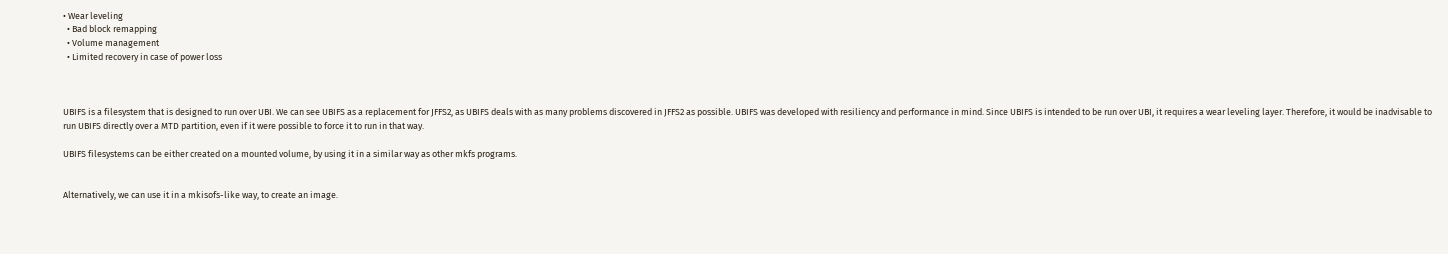• Wear leveling
  • Bad block remapping
  • Volume management
  • Limited recovery in case of power loss



UBIFS is a filesystem that is designed to run over UBI. We can see UBIFS as a replacement for JFFS2, as UBIFS deals with as many problems discovered in JFFS2 as possible. UBIFS was developed with resiliency and performance in mind. Since UBIFS is intended to be run over UBI, it requires a wear leveling layer. Therefore, it would be inadvisable to run UBIFS directly over a MTD partition, even if it were possible to force it to run in that way.

UBIFS filesystems can be either created on a mounted volume, by using it in a similar way as other mkfs programs.


Alternatively, we can use it in a mkisofs-like way, to create an image.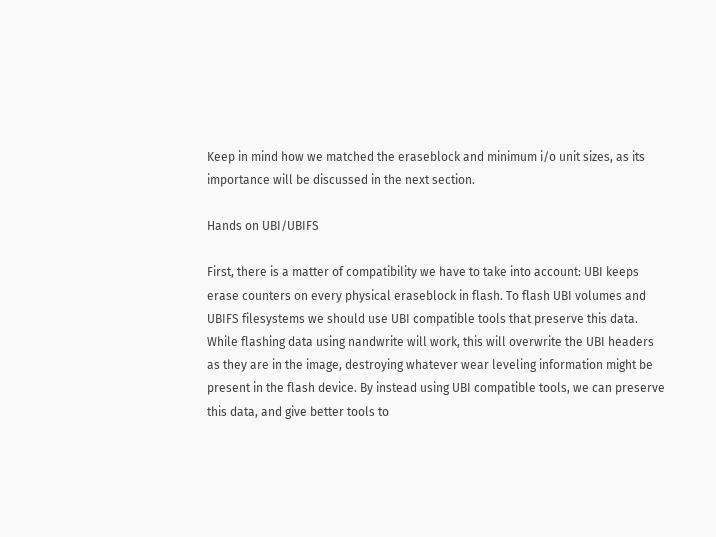Keep in mind how we matched the eraseblock and minimum i/o unit sizes, as its importance will be discussed in the next section.

Hands on UBI/UBIFS

First, there is a matter of compatibility we have to take into account: UBI keeps erase counters on every physical eraseblock in flash. To flash UBI volumes and UBIFS filesystems we should use UBI compatible tools that preserve this data. While flashing data using nandwrite will work, this will overwrite the UBI headers as they are in the image, destroying whatever wear leveling information might be present in the flash device. By instead using UBI compatible tools, we can preserve this data, and give better tools to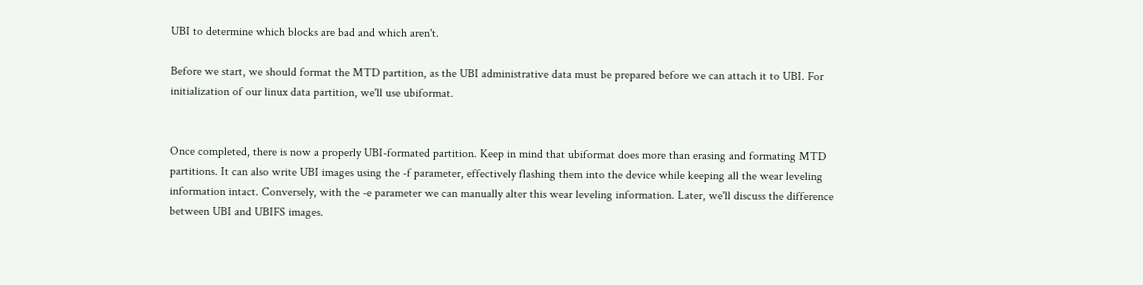UBI to determine which blocks are bad and which aren't.

Before we start, we should format the MTD partition, as the UBI administrative data must be prepared before we can attach it to UBI. For initialization of our linux data partition, we'll use ubiformat.


Once completed, there is now a properly UBI-formated partition. Keep in mind that ubiformat does more than erasing and formating MTD partitions. It can also write UBI images using the -f parameter, effectively flashing them into the device while keeping all the wear leveling information intact. Conversely, with the -e parameter we can manually alter this wear leveling information. Later, we'll discuss the difference between UBI and UBIFS images.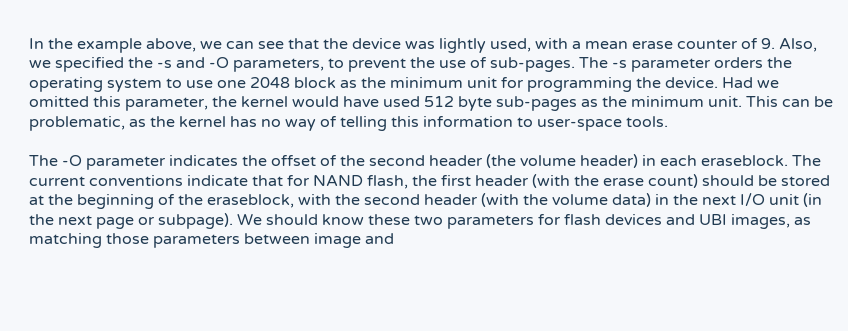In the example above, we can see that the device was lightly used, with a mean erase counter of 9. Also, we specified the -s and -O parameters, to prevent the use of sub-pages. The -s parameter orders the operating system to use one 2048 block as the minimum unit for programming the device. Had we omitted this parameter, the kernel would have used 512 byte sub-pages as the minimum unit. This can be problematic, as the kernel has no way of telling this information to user-space tools.

The -O parameter indicates the offset of the second header (the volume header) in each eraseblock. The current conventions indicate that for NAND flash, the first header (with the erase count) should be stored at the beginning of the eraseblock, with the second header (with the volume data) in the next I/O unit (in the next page or subpage). We should know these two parameters for flash devices and UBI images, as matching those parameters between image and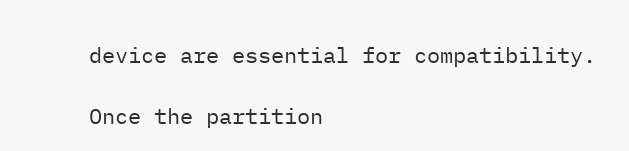device are essential for compatibility.

Once the partition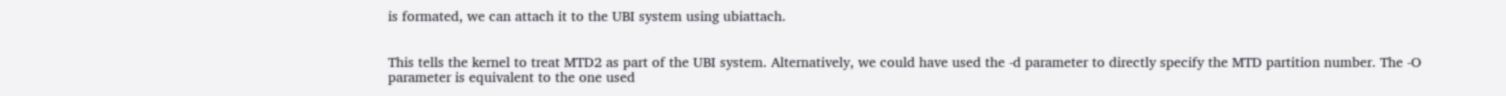is formated, we can attach it to the UBI system using ubiattach.


This tells the kernel to treat MTD2 as part of the UBI system. Alternatively, we could have used the -d parameter to directly specify the MTD partition number. The -O parameter is equivalent to the one used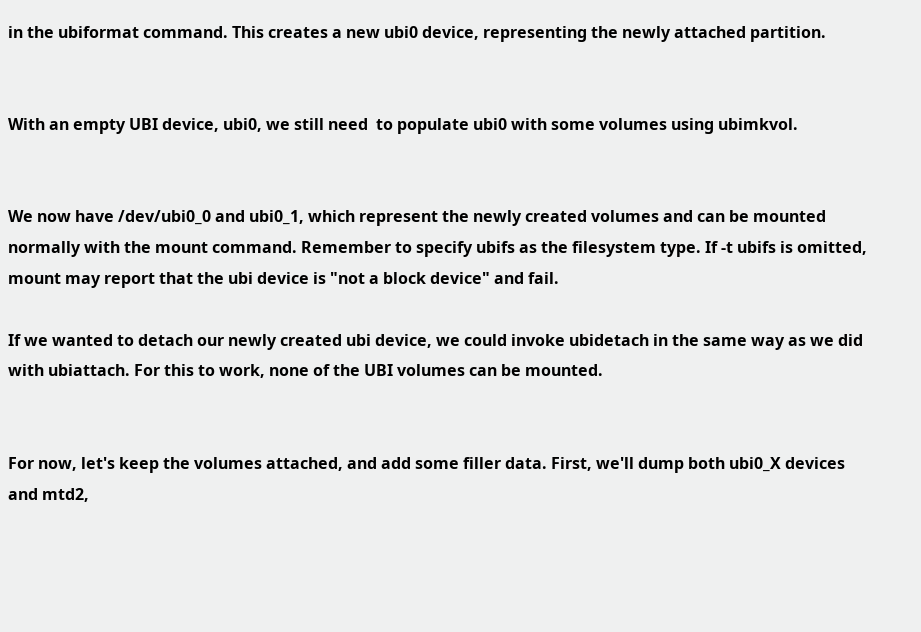in the ubiformat command. This creates a new ubi0 device, representing the newly attached partition.


With an empty UBI device, ubi0, we still need  to populate ubi0 with some volumes using ubimkvol.


We now have /dev/ubi0_0 and ubi0_1, which represent the newly created volumes and can be mounted normally with the mount command. Remember to specify ubifs as the filesystem type. If -t ubifs is omitted, mount may report that the ubi device is "not a block device" and fail.

If we wanted to detach our newly created ubi device, we could invoke ubidetach in the same way as we did with ubiattach. For this to work, none of the UBI volumes can be mounted.


For now, let's keep the volumes attached, and add some filler data. First, we'll dump both ubi0_X devices and mtd2,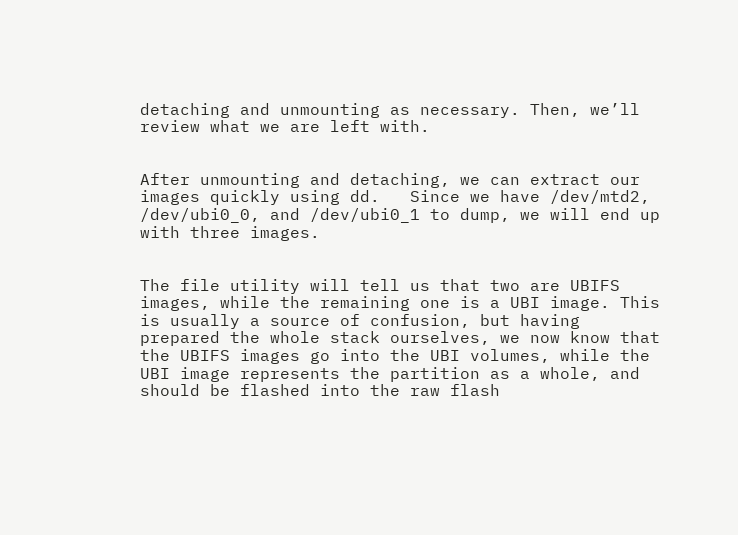detaching and unmounting as necessary. Then, we’ll review what we are left with.


After unmounting and detaching, we can extract our images quickly using dd.   Since we have /dev/mtd2, /dev/ubi0_0, and /dev/ubi0_1 to dump, we will end up with three images.


The file utility will tell us that two are UBIFS images, while the remaining one is a UBI image. This is usually a source of confusion, but having prepared the whole stack ourselves, we now know that the UBIFS images go into the UBI volumes, while the UBI image represents the partition as a whole, and should be flashed into the raw flash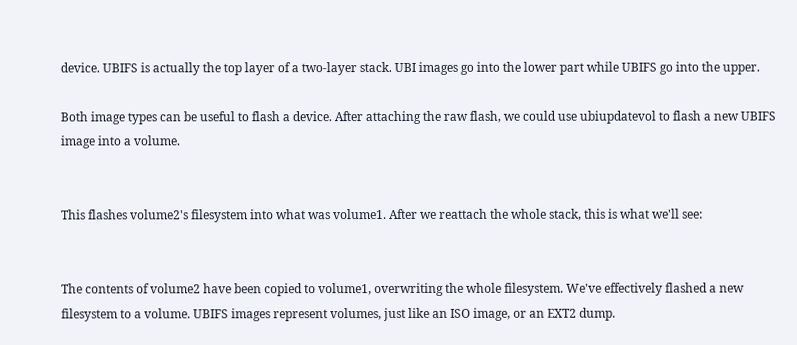device. UBIFS is actually the top layer of a two-layer stack. UBI images go into the lower part while UBIFS go into the upper.

Both image types can be useful to flash a device. After attaching the raw flash, we could use ubiupdatevol to flash a new UBIFS image into a volume.


This flashes volume2's filesystem into what was volume1. After we reattach the whole stack, this is what we'll see:


The contents of volume2 have been copied to volume1, overwriting the whole filesystem. We've effectively flashed a new filesystem to a volume. UBIFS images represent volumes, just like an ISO image, or an EXT2 dump.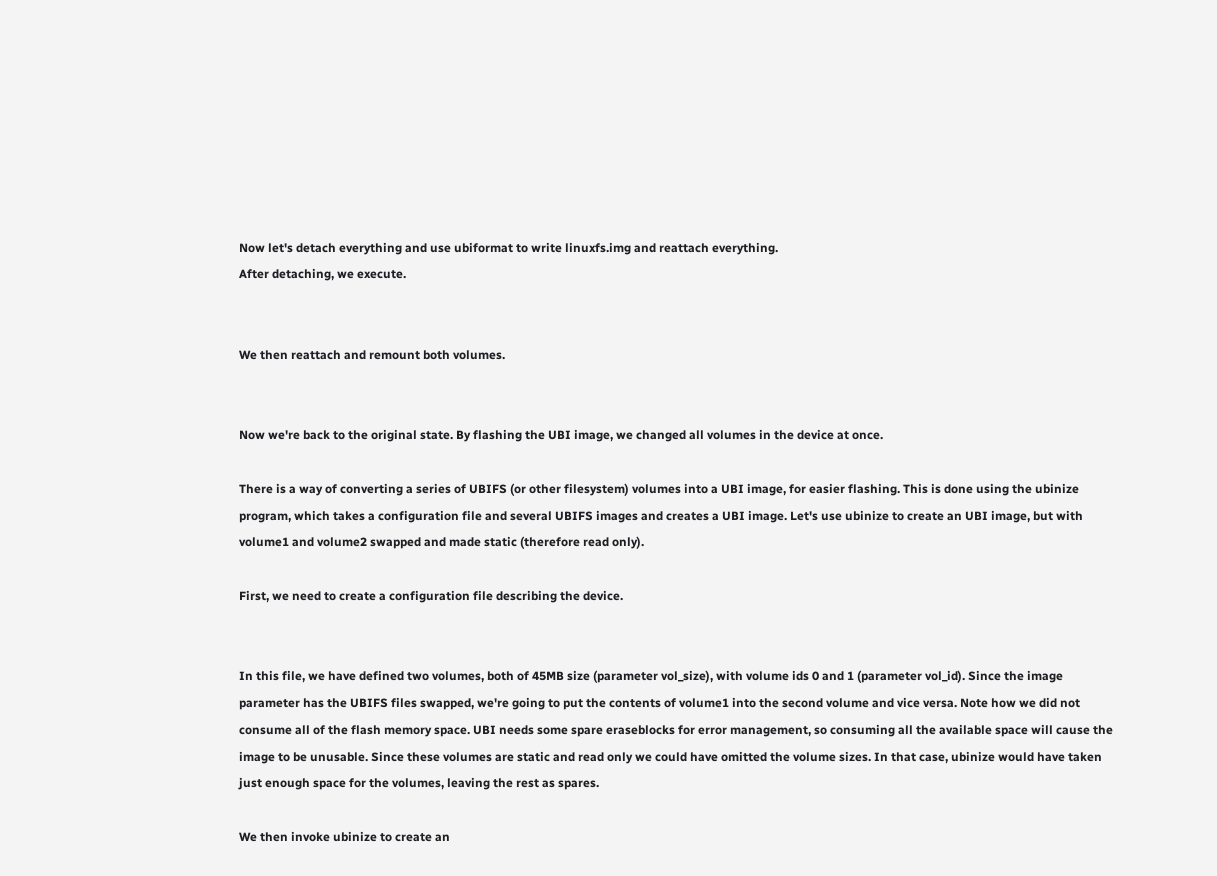Now let's detach everything and use ubiformat to write linuxfs.img and reattach everything.
After detaching, we execute.


We then reattach and remount both volumes.


Now we're back to the original state. By flashing the UBI image, we changed all volumes in the device at once.

There is a way of converting a series of UBIFS (or other filesystem) volumes into a UBI image, for easier flashing. This is done using the ubinize program, which takes a configuration file and several UBIFS images and creates a UBI image. Let's use ubinize to create an UBI image, but with volume1 and volume2 swapped and made static (therefore read only).

First, we need to create a configuration file describing the device.


In this file, we have defined two volumes, both of 45MB size (parameter vol_size), with volume ids 0 and 1 (parameter vol_id). Since the image parameter has the UBIFS files swapped, we're going to put the contents of volume1 into the second volume and vice versa. Note how we did not consume all of the flash memory space. UBI needs some spare eraseblocks for error management, so consuming all the available space will cause the image to be unusable. Since these volumes are static and read only we could have omitted the volume sizes. In that case, ubinize would have taken just enough space for the volumes, leaving the rest as spares.

We then invoke ubinize to create an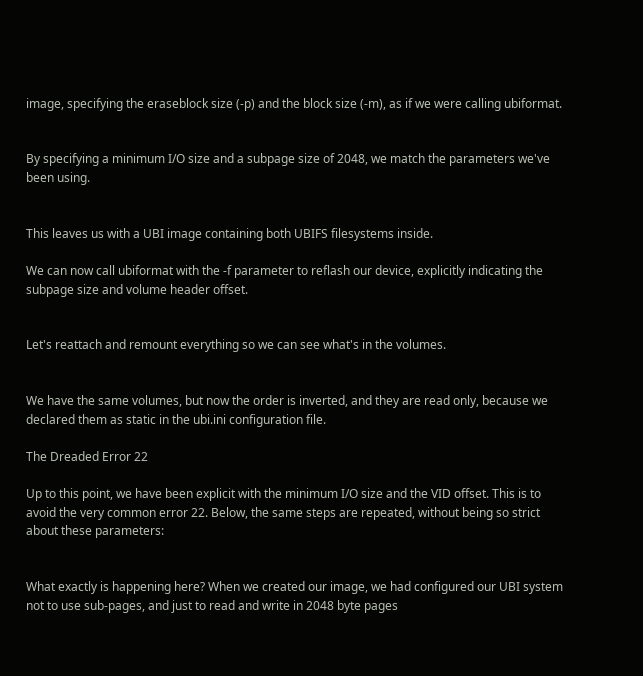image, specifying the eraseblock size (-p) and the block size (-m), as if we were calling ubiformat.


By specifying a minimum I/O size and a subpage size of 2048, we match the parameters we've been using.


This leaves us with a UBI image containing both UBIFS filesystems inside.

We can now call ubiformat with the -f parameter to reflash our device, explicitly indicating the subpage size and volume header offset.


Let's reattach and remount everything so we can see what's in the volumes.


We have the same volumes, but now the order is inverted, and they are read only, because we declared them as static in the ubi.ini configuration file.

The Dreaded Error 22

Up to this point, we have been explicit with the minimum I/O size and the VID offset. This is to avoid the very common error 22. Below, the same steps are repeated, without being so strict about these parameters:


What exactly is happening here? When we created our image, we had configured our UBI system not to use sub-pages, and just to read and write in 2048 byte pages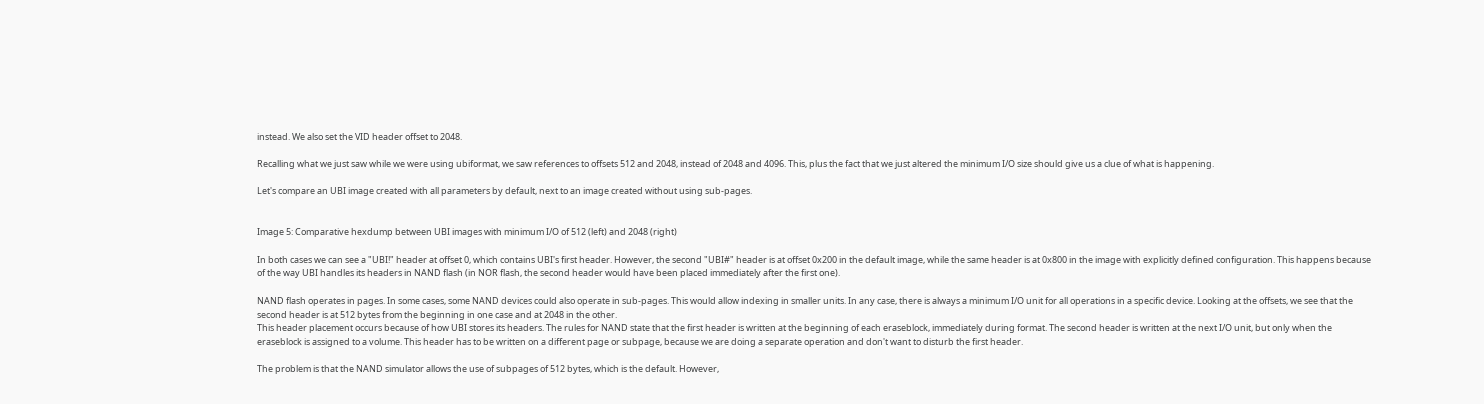instead. We also set the VID header offset to 2048.

Recalling what we just saw while we were using ubiformat, we saw references to offsets 512 and 2048, instead of 2048 and 4096. This, plus the fact that we just altered the minimum I/O size should give us a clue of what is happening.

Let's compare an UBI image created with all parameters by default, next to an image created without using sub-pages.


Image 5: Comparative hexdump between UBI images with minimum I/O of 512 (left) and 2048 (right)

In both cases we can see a "UBI!" header at offset 0, which contains UBI's first header. However, the second "UBI#" header is at offset 0x200 in the default image, while the same header is at 0x800 in the image with explicitly defined configuration. This happens because of the way UBI handles its headers in NAND flash (in NOR flash, the second header would have been placed immediately after the first one).

NAND flash operates in pages. In some cases, some NAND devices could also operate in sub-pages. This would allow indexing in smaller units. In any case, there is always a minimum I/O unit for all operations in a specific device. Looking at the offsets, we see that the second header is at 512 bytes from the beginning in one case and at 2048 in the other.
This header placement occurs because of how UBI stores its headers. The rules for NAND state that the first header is written at the beginning of each eraseblock, immediately during format. The second header is written at the next I/O unit, but only when the eraseblock is assigned to a volume. This header has to be written on a different page or subpage, because we are doing a separate operation and don't want to disturb the first header.

The problem is that the NAND simulator allows the use of subpages of 512 bytes, which is the default. However,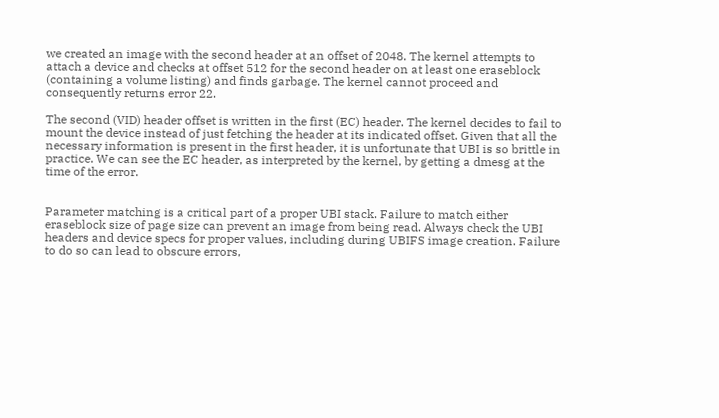we created an image with the second header at an offset of 2048. The kernel attempts to attach a device and checks at offset 512 for the second header on at least one eraseblock (containing a volume listing) and finds garbage. The kernel cannot proceed and consequently returns error 22.

The second (VID) header offset is written in the first (EC) header. The kernel decides to fail to mount the device instead of just fetching the header at its indicated offset. Given that all the necessary information is present in the first header, it is unfortunate that UBI is so brittle in practice. We can see the EC header, as interpreted by the kernel, by getting a dmesg at the time of the error.


Parameter matching is a critical part of a proper UBI stack. Failure to match either eraseblock size of page size can prevent an image from being read. Always check the UBI headers and device specs for proper values, including during UBIFS image creation. Failure to do so can lead to obscure errors,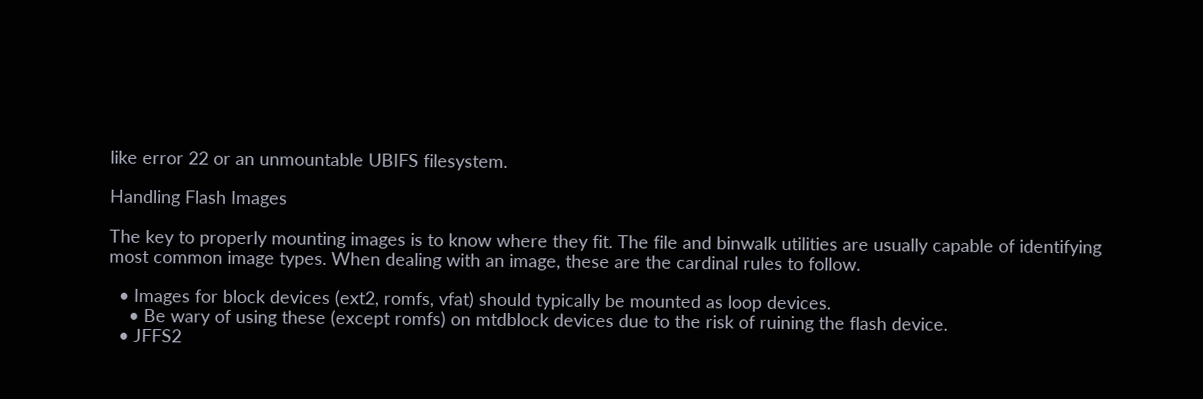like error 22 or an unmountable UBIFS filesystem.

Handling Flash Images

The key to properly mounting images is to know where they fit. The file and binwalk utilities are usually capable of identifying most common image types. When dealing with an image, these are the cardinal rules to follow.

  • Images for block devices (ext2, romfs, vfat) should typically be mounted as loop devices.
    • Be wary of using these (except romfs) on mtdblock devices due to the risk of ruining the flash device.
  • JFFS2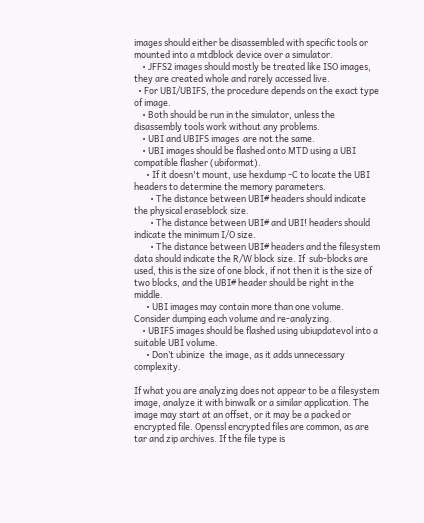images should either be disassembled with specific tools or mounted into a mtdblock device over a simulator.
    • JFFS2 images should mostly be treated like ISO images, they are created whole and rarely accessed live.
  • For UBI/UBIFS, the procedure depends on the exact type of image.
    • Both should be run in the simulator, unless the disassembly tools work without any problems.
    • UBI and UBIFS images  are not the same.
    • UBI images should be flashed onto MTD using a UBI compatible flasher (ubiformat).
      • If it doesn't mount, use hexdump -C to locate the UBI headers to determine the memory parameters.
        • The distance between UBI# headers should indicate the physical eraseblock size.
        • The distance between UBI# and UBI! headers should indicate the minimum I/O size.
        • The distance between UBI# headers and the filesystem data should indicate the R/W block size. If  sub-blocks are used, this is the size of one block, if not then it is the size of two blocks, and the UBI# header should be right in the middle.
      • UBI images may contain more than one volume. Consider dumping each volume and re-analyzing.
    • UBIFS images should be flashed using ubiupdatevol into a suitable UBI volume.
      • Don’t ubinize  the image, as it adds unnecessary complexity.

If what you are analyzing does not appear to be a filesystem image, analyze it with binwalk or a similar application. The image may start at an offset, or it may be a packed or encrypted file. Openssl encrypted files are common, as are tar and zip archives. If the file type is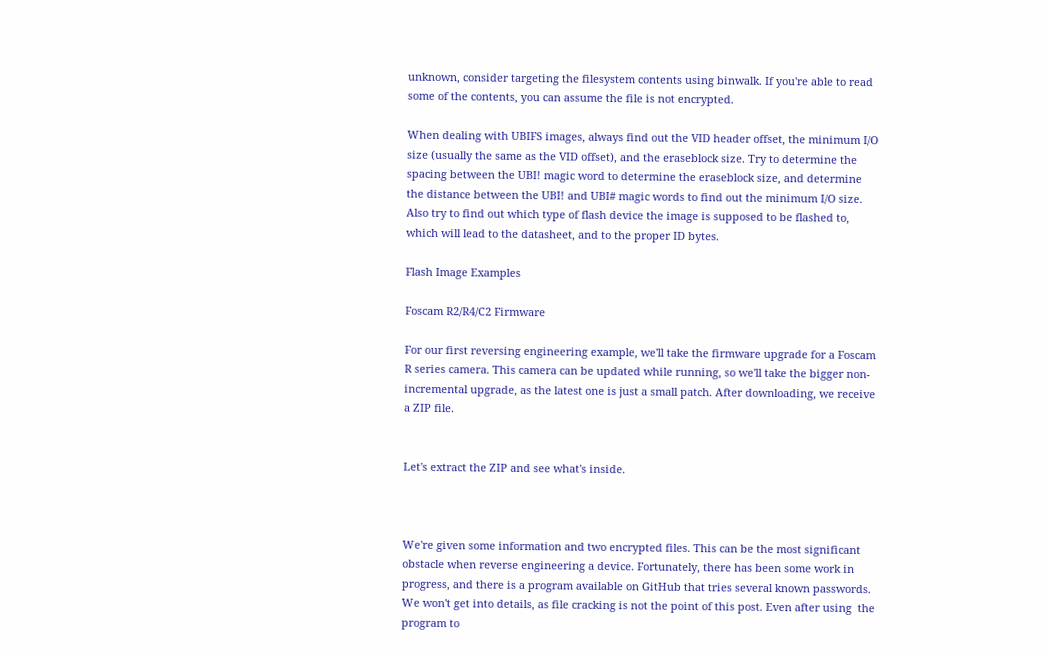unknown, consider targeting the filesystem contents using binwalk. If you're able to read some of the contents, you can assume the file is not encrypted.

When dealing with UBIFS images, always find out the VID header offset, the minimum I/O size (usually the same as the VID offset), and the eraseblock size. Try to determine the spacing between the UBI! magic word to determine the eraseblock size, and determine the distance between the UBI! and UBI# magic words to find out the minimum I/O size. Also try to find out which type of flash device the image is supposed to be flashed to, which will lead to the datasheet, and to the proper ID bytes.

Flash Image Examples

Foscam R2/R4/C2 Firmware

For our first reversing engineering example, we'll take the firmware upgrade for a Foscam R series camera. This camera can be updated while running, so we'll take the bigger non-incremental upgrade, as the latest one is just a small patch. After downloading, we receive a ZIP file.


Let's extract the ZIP and see what's inside.



We're given some information and two encrypted files. This can be the most significant obstacle when reverse engineering a device. Fortunately, there has been some work in progress, and there is a program available on GitHub that tries several known passwords. We won't get into details, as file cracking is not the point of this post. Even after using  the program to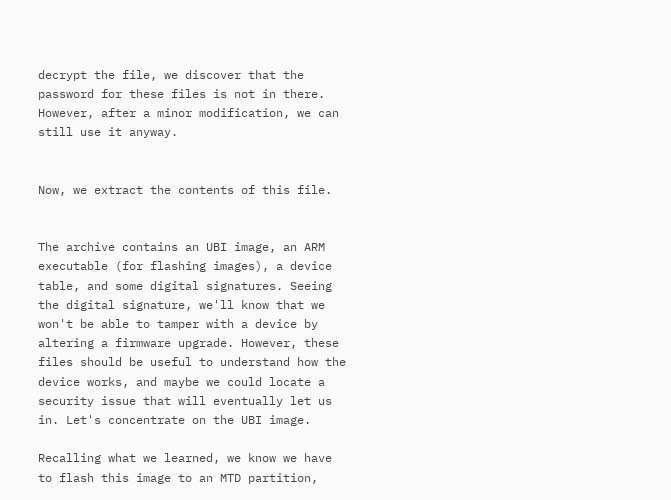decrypt the file, we discover that the password for these files is not in there. However, after a minor modification, we can still use it anyway.


Now, we extract the contents of this file.


The archive contains an UBI image, an ARM executable (for flashing images), a device table, and some digital signatures. Seeing the digital signature, we'll know that we won't be able to tamper with a device by altering a firmware upgrade. However, these files should be useful to understand how the device works, and maybe we could locate a security issue that will eventually let us in. Let's concentrate on the UBI image.

Recalling what we learned, we know we have to flash this image to an MTD partition,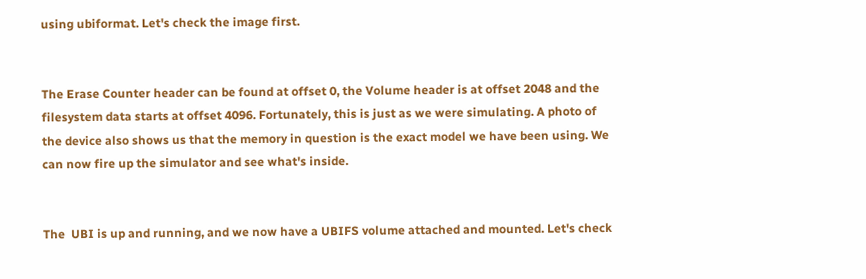using ubiformat. Let's check the image first.


The Erase Counter header can be found at offset 0, the Volume header is at offset 2048 and the filesystem data starts at offset 4096. Fortunately, this is just as we were simulating. A photo of the device also shows us that the memory in question is the exact model we have been using. We can now fire up the simulator and see what's inside.


The  UBI is up and running, and we now have a UBIFS volume attached and mounted. Let's check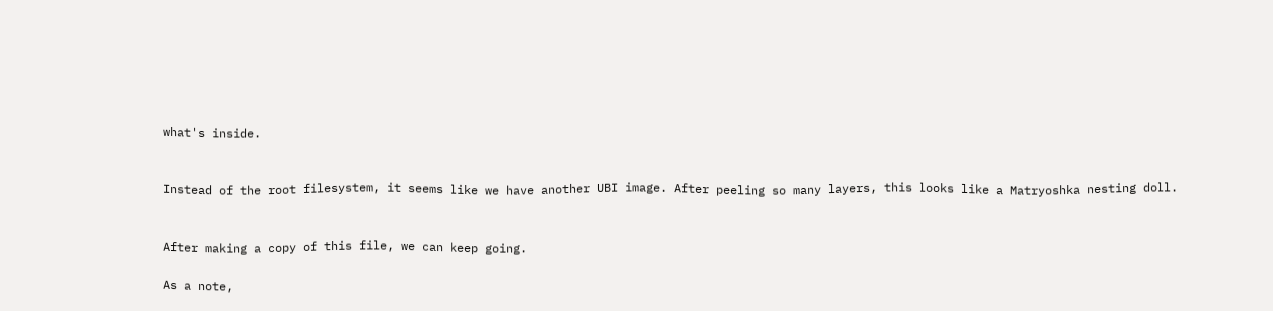what's inside.


Instead of the root filesystem, it seems like we have another UBI image. After peeling so many layers, this looks like a Matryoshka nesting doll.


After making a copy of this file, we can keep going.

As a note,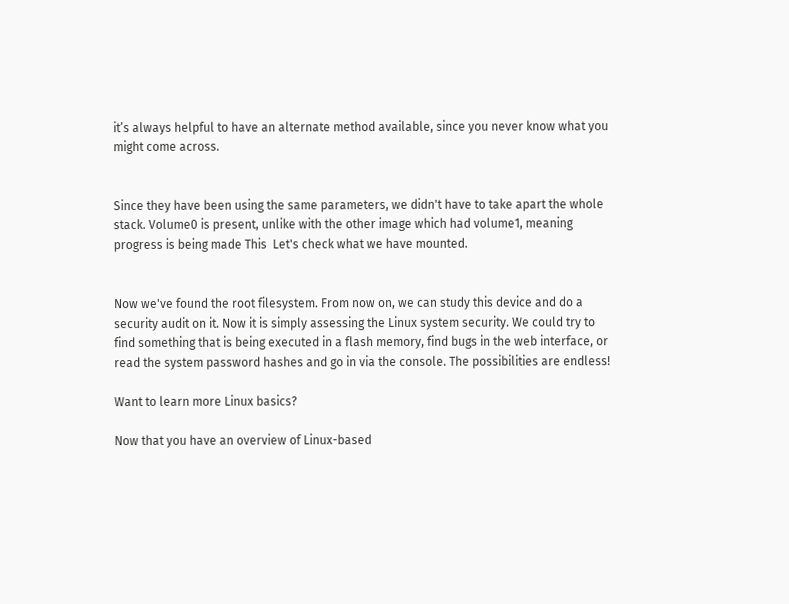it’s always helpful to have an alternate method available, since you never know what you might come across.


Since they have been using the same parameters, we didn't have to take apart the whole stack. Volume0 is present, unlike with the other image which had volume1, meaning progress is being made This  Let's check what we have mounted.


Now we've found the root filesystem. From now on, we can study this device and do a security audit on it. Now it is simply assessing the Linux system security. We could try to find something that is being executed in a flash memory, find bugs in the web interface, or read the system password hashes and go in via the console. The possibilities are endless!

Want to learn more Linux basics?

Now that you have an overview of Linux-based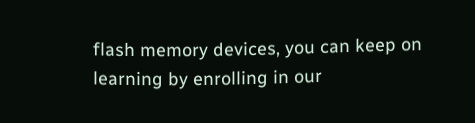flash memory devices, you can keep on learning by enrolling in our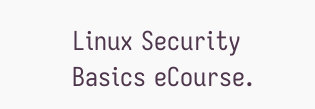Linux Security Basics eCourse.